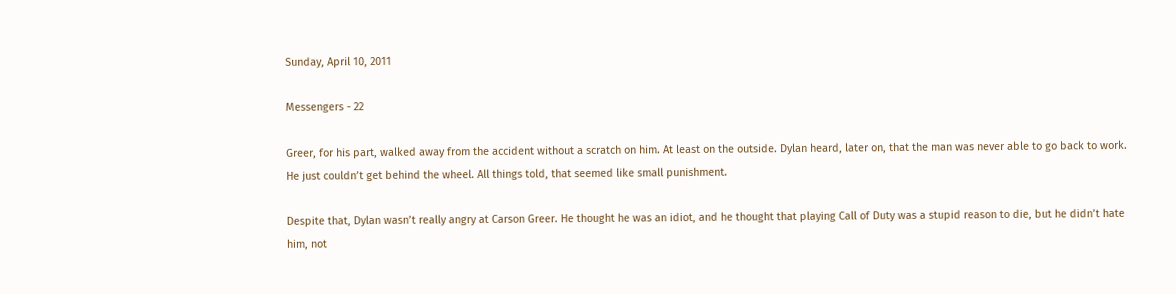Sunday, April 10, 2011

Messengers - 22

Greer, for his part, walked away from the accident without a scratch on him. At least on the outside. Dylan heard, later on, that the man was never able to go back to work. He just couldn’t get behind the wheel. All things told, that seemed like small punishment.

Despite that, Dylan wasn’t really angry at Carson Greer. He thought he was an idiot, and he thought that playing Call of Duty was a stupid reason to die, but he didn’t hate him, not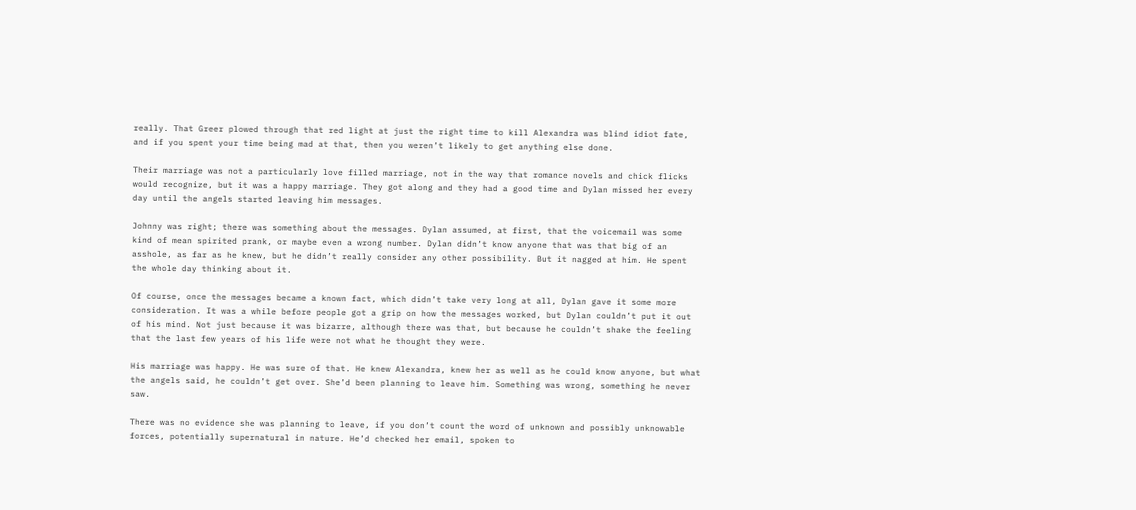really. That Greer plowed through that red light at just the right time to kill Alexandra was blind idiot fate, and if you spent your time being mad at that, then you weren’t likely to get anything else done.

Their marriage was not a particularly love filled marriage, not in the way that romance novels and chick flicks would recognize, but it was a happy marriage. They got along and they had a good time and Dylan missed her every day until the angels started leaving him messages.

Johnny was right; there was something about the messages. Dylan assumed, at first, that the voicemail was some kind of mean spirited prank, or maybe even a wrong number. Dylan didn’t know anyone that was that big of an asshole, as far as he knew, but he didn’t really consider any other possibility. But it nagged at him. He spent the whole day thinking about it.

Of course, once the messages became a known fact, which didn’t take very long at all, Dylan gave it some more consideration. It was a while before people got a grip on how the messages worked, but Dylan couldn’t put it out of his mind. Not just because it was bizarre, although there was that, but because he couldn’t shake the feeling that the last few years of his life were not what he thought they were.

His marriage was happy. He was sure of that. He knew Alexandra, knew her as well as he could know anyone, but what the angels said, he couldn’t get over. She’d been planning to leave him. Something was wrong, something he never saw.

There was no evidence she was planning to leave, if you don’t count the word of unknown and possibly unknowable forces, potentially supernatural in nature. He’d checked her email, spoken to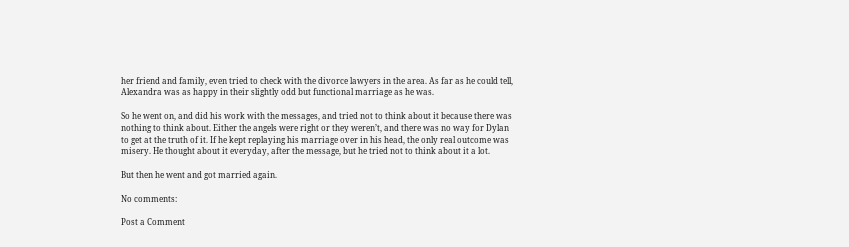her friend and family, even tried to check with the divorce lawyers in the area. As far as he could tell, Alexandra was as happy in their slightly odd but functional marriage as he was.

So he went on, and did his work with the messages, and tried not to think about it because there was nothing to think about. Either the angels were right or they weren’t, and there was no way for Dylan to get at the truth of it. If he kept replaying his marriage over in his head, the only real outcome was misery. He thought about it everyday, after the message, but he tried not to think about it a lot.

But then he went and got married again.

No comments:

Post a Comment